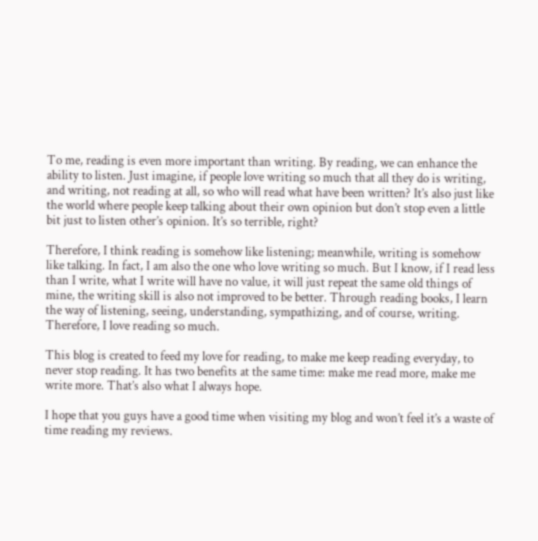To me, reading is even more important than writing. By reading, we can enhance the ability to listen. Just imagine, if people love writing so much that all they do is writing, and writing, not reading at all, so who will read what have been written? It’s also just like the world where people keep talking about their own opinion but don’t stop even a little bit just to listen other’s opinion. It’s so terrible, right?

Therefore, I think reading is somehow like listening; meanwhile, writing is somehow like talking. In fact, I am also the one who love writing so much. But I know, if I read less than I write, what I write will have no value, it will just repeat the same old things of mine, the writing skill is also not improved to be better. Through reading books, I learn the way of listening, seeing, understanding, sympathizing, and of course, writing. Therefore, I love reading so much.

This blog is created to feed my love for reading, to make me keep reading everyday, to never stop reading. It has two benefits at the same time: make me read more, make me write more. That’s also what I always hope.

I hope that you guys have a good time when visiting my blog and won’t feel it’s a waste of time reading my reviews.